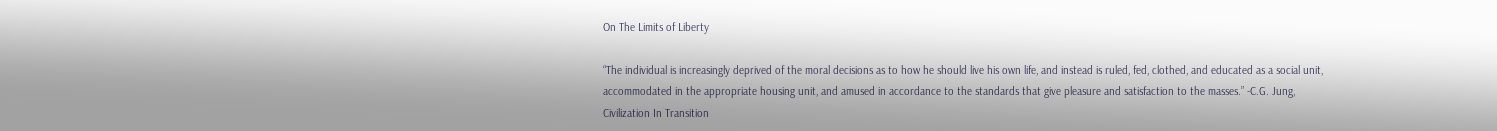On The Limits of Liberty

“The individual is increasingly deprived of the moral decisions as to how he should live his own life, and instead is ruled, fed, clothed, and educated as a social unit, accommodated in the appropriate housing unit, and amused in accordance to the standards that give pleasure and satisfaction to the masses.” -C.G. Jung, Civilization In Transition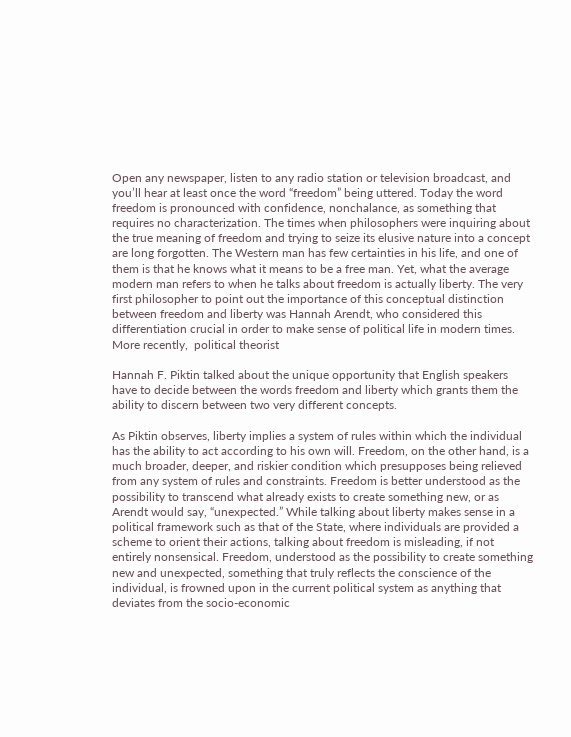Open any newspaper, listen to any radio station or television broadcast, and you’ll hear at least once the word “freedom” being uttered. Today the word freedom is pronounced with confidence, nonchalance, as something that requires no characterization. The times when philosophers were inquiring about the true meaning of freedom and trying to seize its elusive nature into a concept are long forgotten. The Western man has few certainties in his life, and one of them is that he knows what it means to be a free man. Yet, what the average modern man refers to when he talks about freedom is actually liberty. The very first philosopher to point out the importance of this conceptual distinction between freedom and liberty was Hannah Arendt, who considered this differentiation crucial in order to make sense of political life in modern times. More recently,  political theorist

Hannah F. Piktin talked about the unique opportunity that English speakers have to decide between the words freedom and liberty which grants them the ability to discern between two very different concepts.

As Piktin observes, liberty implies a system of rules within which the individual has the ability to act according to his own will. Freedom, on the other hand, is a much broader, deeper, and riskier condition which presupposes being relieved from any system of rules and constraints. Freedom is better understood as the possibility to transcend what already exists to create something new, or as Arendt would say, “unexpected.” While talking about liberty makes sense in a political framework such as that of the State, where individuals are provided a scheme to orient their actions, talking about freedom is misleading, if not entirely nonsensical. Freedom, understood as the possibility to create something new and unexpected, something that truly reflects the conscience of the individual, is frowned upon in the current political system as anything that deviates from the socio-economic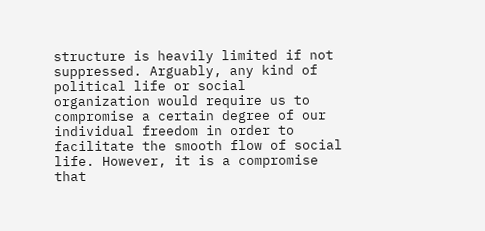structure is heavily limited if not suppressed. Arguably, any kind of political life or social organization would require us to compromise a certain degree of our individual freedom in order to facilitate the smooth flow of social life. However, it is a compromise that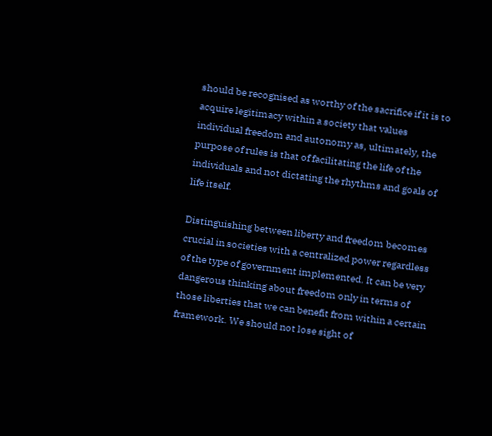should be recognised as worthy of the sacrifice if it is to acquire legitimacy within a society that values individual freedom and autonomy as, ultimately, the purpose of rules is that of facilitating the life of the individuals and not dictating the rhythms and goals of life itself.

Distinguishing between liberty and freedom becomes crucial in societies with a centralized power regardless of the type of government implemented. It can be very dangerous thinking about freedom only in terms of those liberties that we can benefit from within a certain framework. We should not lose sight of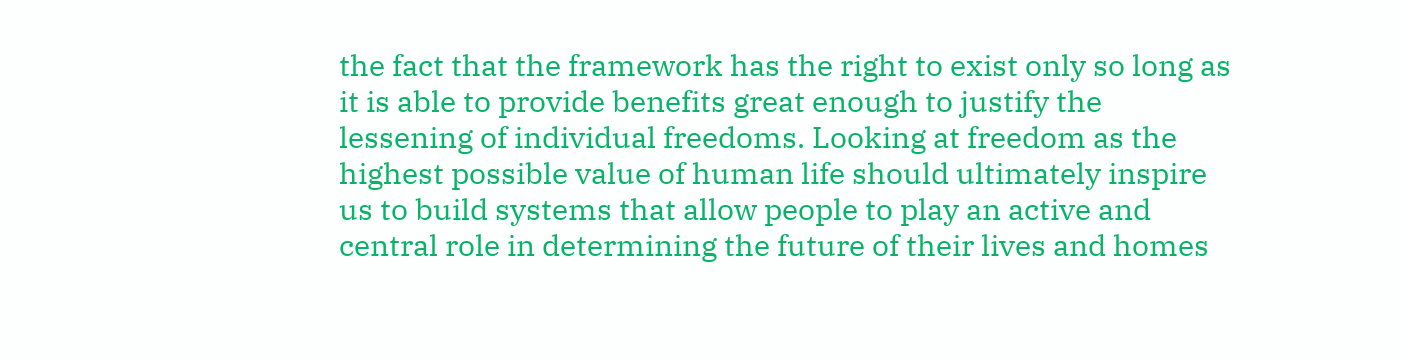the fact that the framework has the right to exist only so long as it is able to provide benefits great enough to justify the lessening of individual freedoms. Looking at freedom as the highest possible value of human life should ultimately inspire us to build systems that allow people to play an active and central role in determining the future of their lives and homes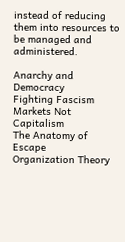instead of reducing them into resources to be managed and administered.

Anarchy and Democracy
Fighting Fascism
Markets Not Capitalism
The Anatomy of Escape
Organization Theory